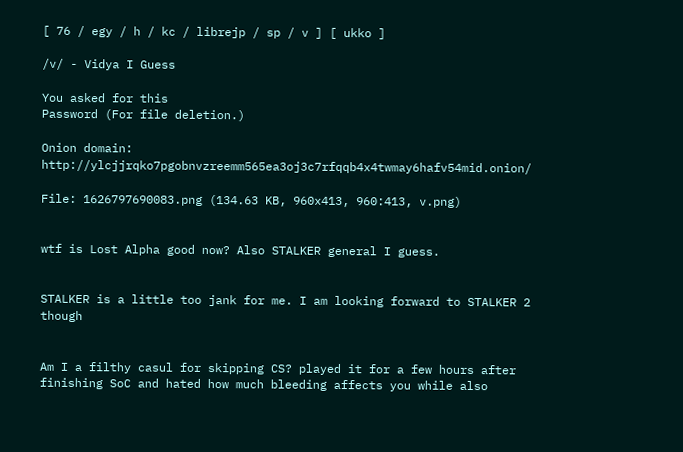[ 76 / egy / h / kc / librejp / sp / v ] [ ukko ]

/v/ - Vidya I Guess

You asked for this
Password (For file deletion.)

Onion domain: http://ylcjjrqko7pgobnvzreemm565ea3oj3c7rfqqb4x4twmay6hafv54mid.onion/

File: 1626797690083.png (134.63 KB, 960x413, 960:413, v.png)


wtf is Lost Alpha good now? Also STALKER general I guess.


STALKER is a little too jank for me. I am looking forward to STALKER 2 though


Am I a filthy casul for skipping CS? played it for a few hours after finishing SoC and hated how much bleeding affects you while also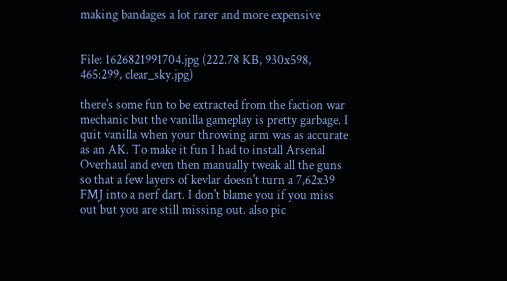making bandages a lot rarer and more expensive


File: 1626821991704.jpg (222.78 KB, 930x598, 465:299, clear_sky.jpg)

there's some fun to be extracted from the faction war mechanic but the vanilla gameplay is pretty garbage. I quit vanilla when your throwing arm was as accurate as an AK. To make it fun I had to install Arsenal Overhaul and even then manually tweak all the guns so that a few layers of kevlar doesn't turn a 7,62x39 FMJ into a nerf dart. I don't blame you if you miss out but you are still missing out. also pic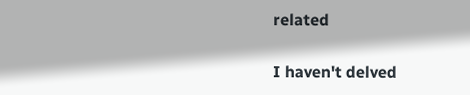related


I haven't delved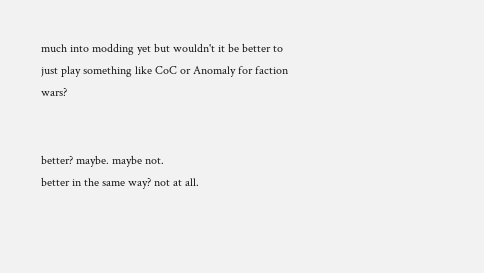much into modding yet but wouldn't it be better to just play something like CoC or Anomaly for faction wars?


better? maybe. maybe not.
better in the same way? not at all.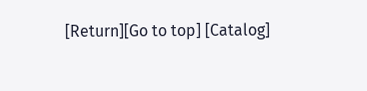[Return][Go to top] [Catalog]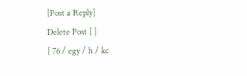[Post a Reply]
Delete Post [ ]
[ 76 / egy / h / kc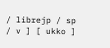/ librejp / sp / v ] [ ukko ]